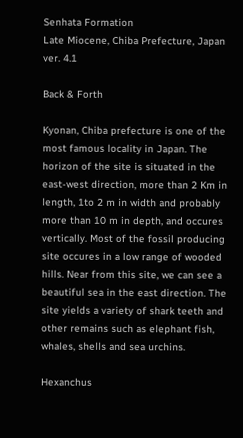Senhata Formation
Late Miocene, Chiba Prefecture, Japan
ver. 4.1

Back & Forth

Kyonan, Chiba prefecture is one of the most famous locality in Japan. The horizon of the site is situated in the east-west direction, more than 2 Km in length, 1to 2 m in width and probably more than 10 m in depth, and occures vertically. Most of the fossil producing site occures in a low range of wooded hills. Near from this site, we can see a beautiful sea in the east direction. The site yields a variety of shark teeth and other remains such as elephant fish, whales, shells and sea urchins.

Hexanchus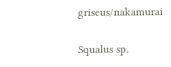griseus/nakamurai

Squalus sp.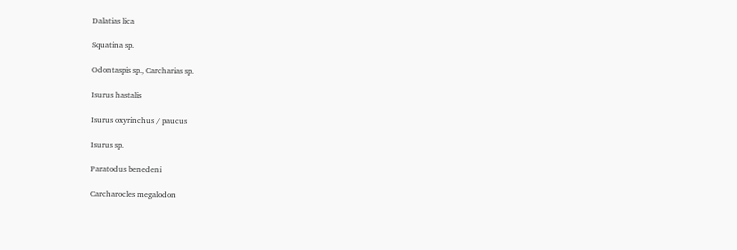Dalatias lica

Squatina sp.

Odontaspis sp., Carcharias sp.

Isurus hastalis

Isurus oxyrinchus / paucus

Isurus sp.

Paratodus benedeni

Carcharocles megalodon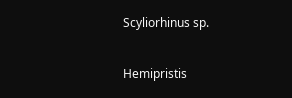Scyliorhinus sp.

Hemipristis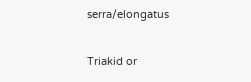serra/elongatus

Triakid or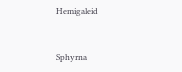Hemigaleid


Sphyrna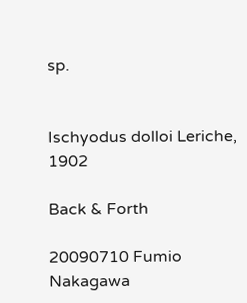sp.


Ischyodus dolloi Leriche, 1902

Back & Forth

20090710 Fumio Nakagawa